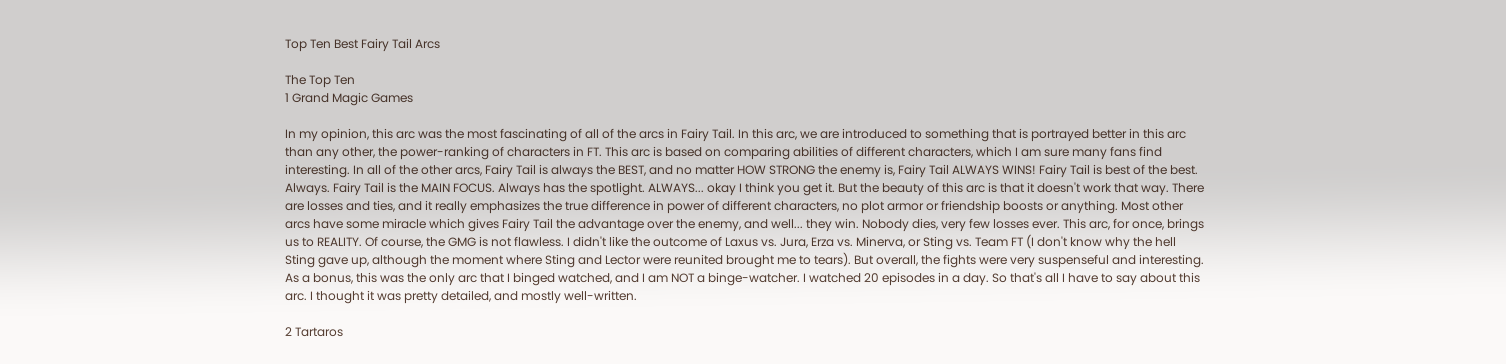Top Ten Best Fairy Tail Arcs

The Top Ten
1 Grand Magic Games

In my opinion, this arc was the most fascinating of all of the arcs in Fairy Tail. In this arc, we are introduced to something that is portrayed better in this arc than any other, the power-ranking of characters in FT. This arc is based on comparing abilities of different characters, which I am sure many fans find interesting. In all of the other arcs, Fairy Tail is always the BEST, and no matter HOW STRONG the enemy is, Fairy Tail ALWAYS WINS! Fairy Tail is best of the best. Always. Fairy Tail is the MAIN FOCUS. Always has the spotlight. ALWAYS... okay I think you get it. But the beauty of this arc is that it doesn't work that way. There are losses and ties, and it really emphasizes the true difference in power of different characters, no plot armor or friendship boosts or anything. Most other arcs have some miracle which gives Fairy Tail the advantage over the enemy, and well... they win. Nobody dies, very few losses ever. This arc, for once, brings us to REALITY. Of course, the GMG is not flawless. I didn't like the outcome of Laxus vs. Jura, Erza vs. Minerva, or Sting vs. Team FT (I don't know why the hell Sting gave up, although the moment where Sting and Lector were reunited brought me to tears). But overall, the fights were very suspenseful and interesting. As a bonus, this was the only arc that I binged watched, and I am NOT a binge-watcher. I watched 20 episodes in a day. So that's all I have to say about this arc. I thought it was pretty detailed, and mostly well-written.

2 Tartaros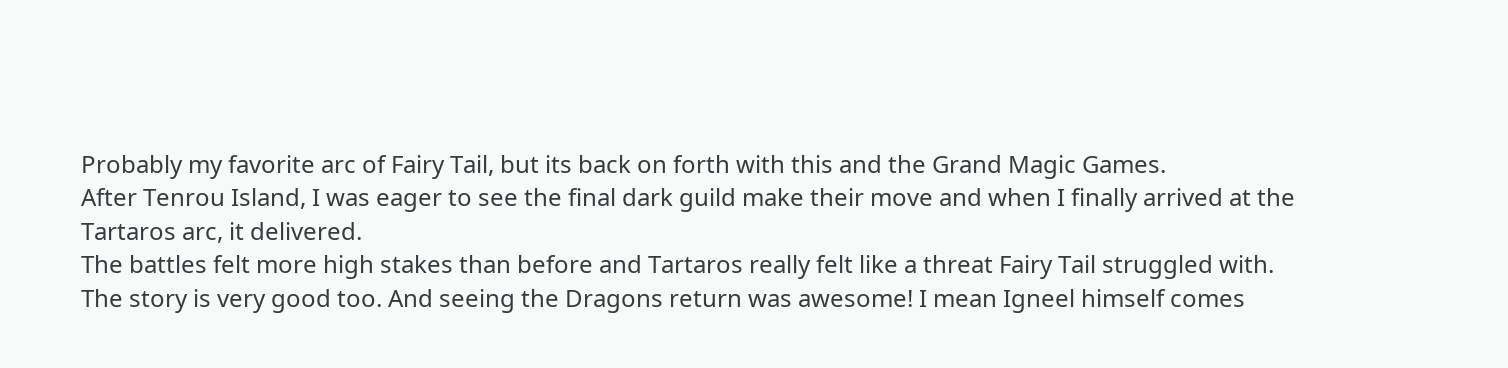Probably my favorite arc of Fairy Tail, but its back on forth with this and the Grand Magic Games.
After Tenrou Island, I was eager to see the final dark guild make their move and when I finally arrived at the Tartaros arc, it delivered.
The battles felt more high stakes than before and Tartaros really felt like a threat Fairy Tail struggled with.
The story is very good too. And seeing the Dragons return was awesome! I mean Igneel himself comes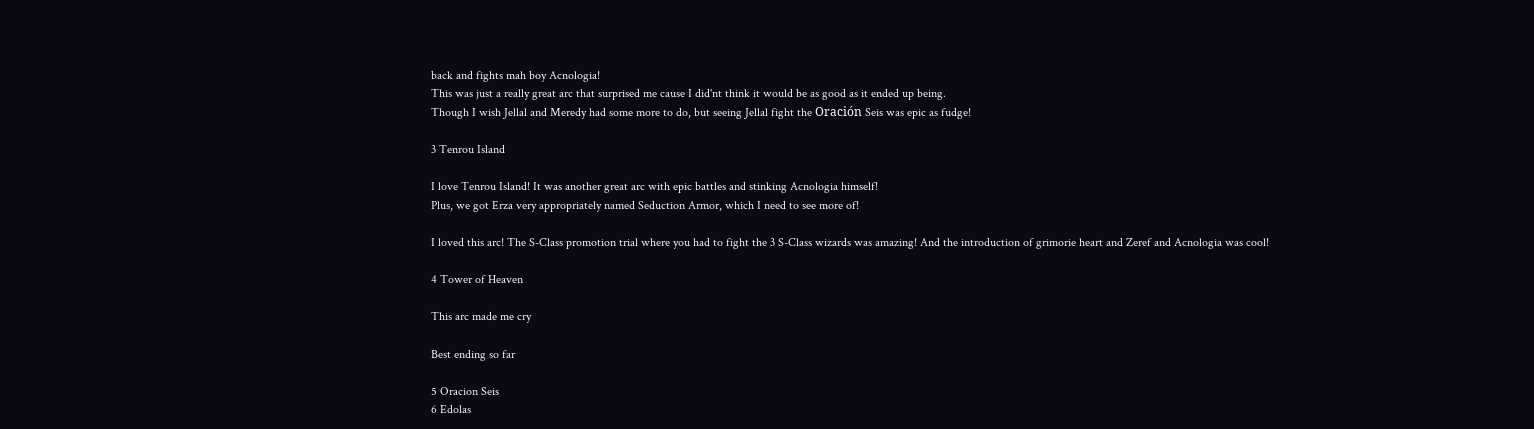back and fights mah boy Acnologia!
This was just a really great arc that surprised me cause I did'nt think it would be as good as it ended up being.
Though I wish Jellal and Meredy had some more to do, but seeing Jellal fight the Oración Seis was epic as fudge!

3 Tenrou Island

I love Tenrou Island! It was another great arc with epic battles and stinking Acnologia himself!
Plus, we got Erza very appropriately named Seduction Armor, which I need to see more of!

I loved this arc! The S-Class promotion trial where you had to fight the 3 S-Class wizards was amazing! And the introduction of grimorie heart and Zeref and Acnologia was cool!

4 Tower of Heaven

This arc made me cry

Best ending so far

5 Oracion Seis
6 Edolas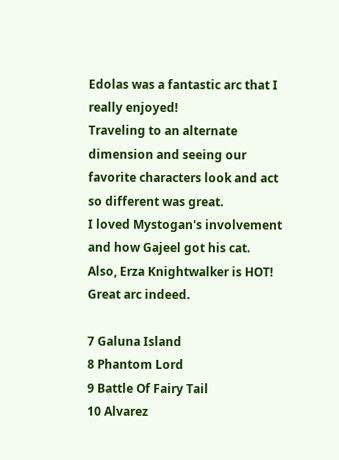Edolas was a fantastic arc that I really enjoyed!
Traveling to an alternate dimension and seeing our favorite characters look and act so different was great.
I loved Mystogan's involvement and how Gajeel got his cat.
Also, Erza Knightwalker is HOT!
Great arc indeed.

7 Galuna Island
8 Phantom Lord
9 Battle Of Fairy Tail
10 Alvarez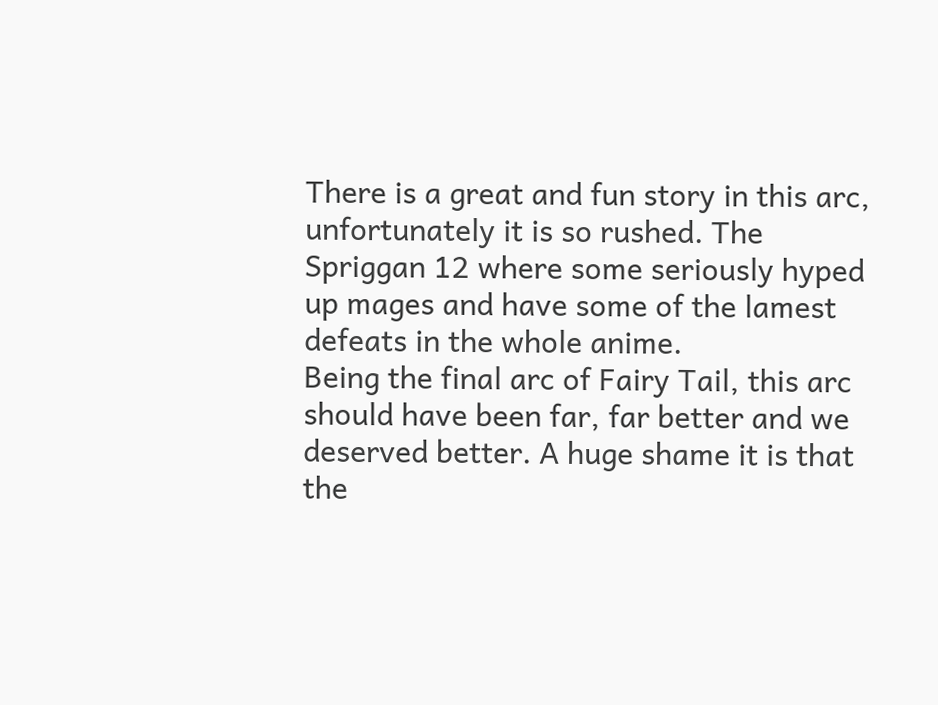There is a great and fun story in this arc, unfortunately it is so rushed. The Spriggan 12 where some seriously hyped up mages and have some of the lamest defeats in the whole anime.
Being the final arc of Fairy Tail, this arc should have been far, far better and we deserved better. A huge shame it is that the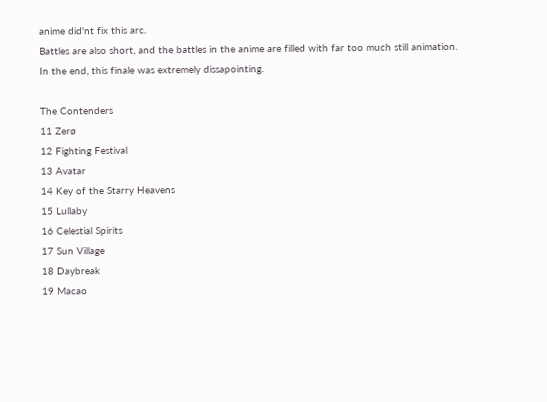anime did'nt fix this arc.
Battles are also short, and the battles in the anime are filled with far too much still animation.
In the end, this finale was extremely dissapointing.

The Contenders
11 Zerø
12 Fighting Festival
13 Avatar
14 Key of the Starry Heavens
15 Lullaby
16 Celestial Spirits
17 Sun Village
18 Daybreak
19 Macao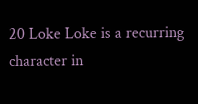20 Loke Loke is a recurring character in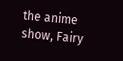the anime show, Fairy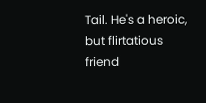Tail. He's a heroic, but flirtatious friend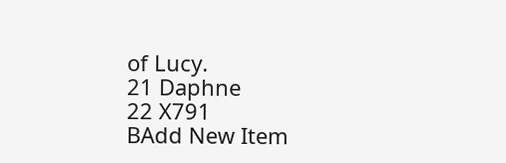of Lucy.
21 Daphne
22 X791
BAdd New Item